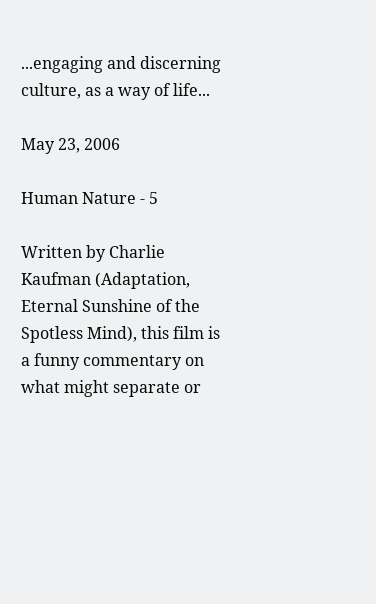...engaging and discerning culture, as a way of life...

May 23, 2006

Human Nature - 5

Written by Charlie Kaufman (Adaptation, Eternal Sunshine of the Spotless Mind), this film is a funny commentary on what might separate or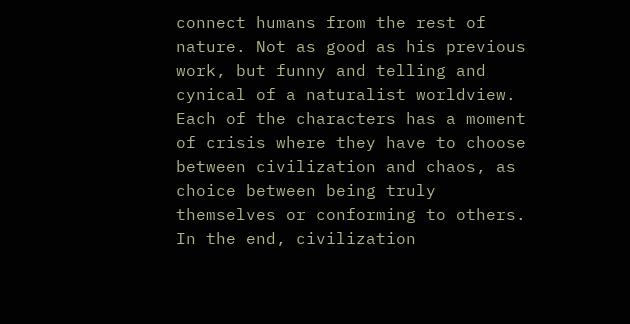connect humans from the rest of nature. Not as good as his previous work, but funny and telling and cynical of a naturalist worldview. Each of the characters has a moment of crisis where they have to choose between civilization and chaos, as choice between being truly themselves or conforming to others. In the end, civilization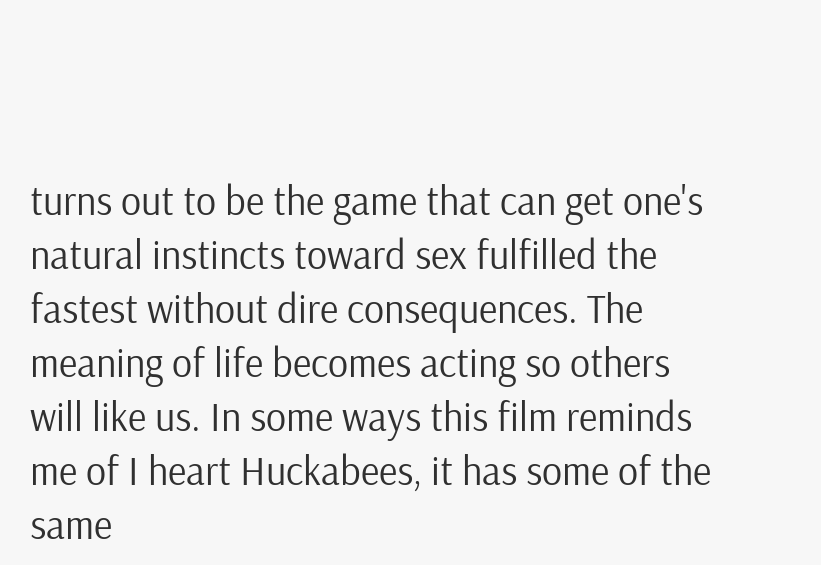turns out to be the game that can get one's natural instincts toward sex fulfilled the fastest without dire consequences. The meaning of life becomes acting so others will like us. In some ways this film reminds me of I heart Huckabees, it has some of the same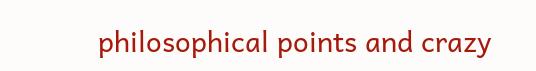philosophical points and crazy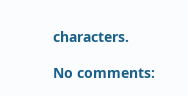characters.

No comments: